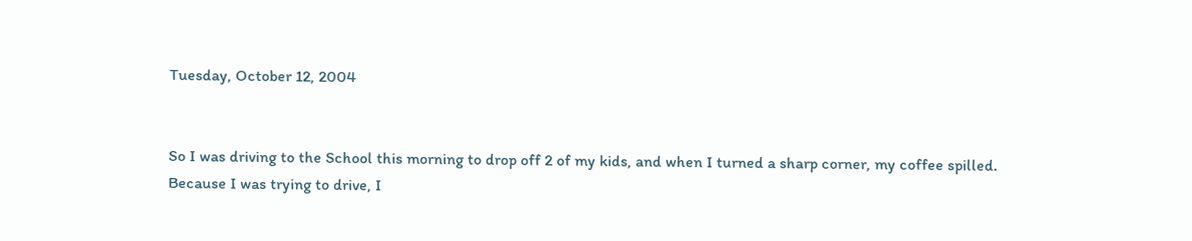Tuesday, October 12, 2004


So I was driving to the School this morning to drop off 2 of my kids, and when I turned a sharp corner, my coffee spilled. Because I was trying to drive, I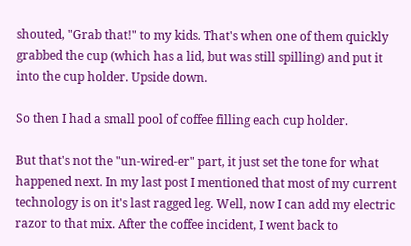shouted, "Grab that!" to my kids. That's when one of them quickly grabbed the cup (which has a lid, but was still spilling) and put it into the cup holder. Upside down.

So then I had a small pool of coffee filling each cup holder.

But that's not the "un-wired-er" part, it just set the tone for what happened next. In my last post I mentioned that most of my current technology is on it's last ragged leg. Well, now I can add my electric razor to that mix. After the coffee incident, I went back to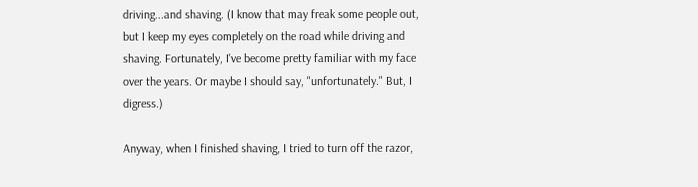driving...and shaving. (I know that may freak some people out, but I keep my eyes completely on the road while driving and shaving. Fortunately, I've become pretty familiar with my face over the years. Or maybe I should say, "unfortunately." But, I digress.)

Anyway, when I finished shaving, I tried to turn off the razor,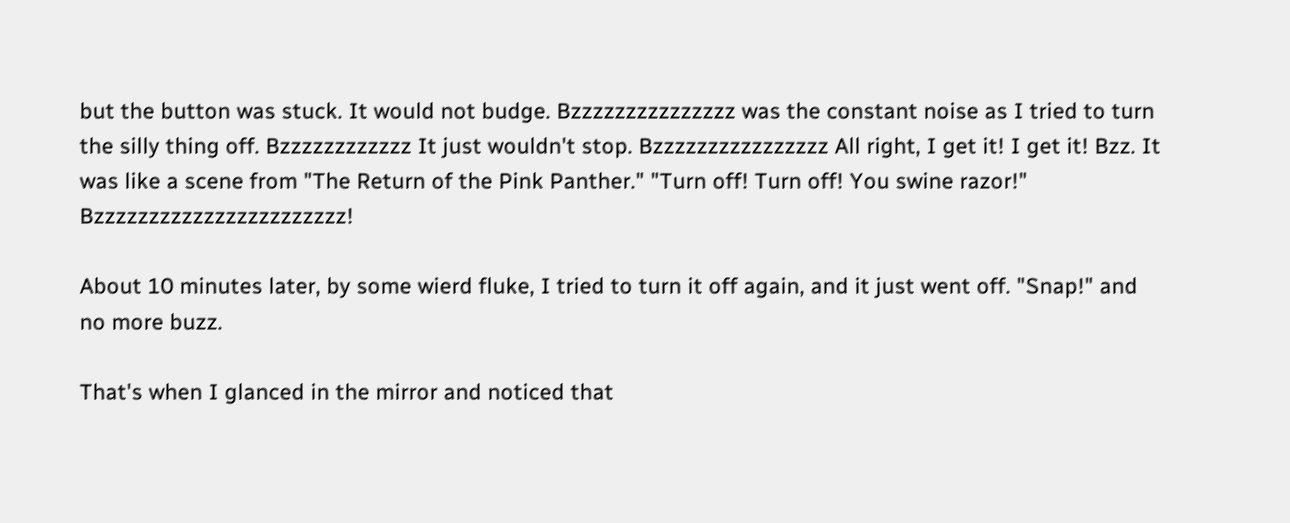but the button was stuck. It would not budge. Bzzzzzzzzzzzzzzz was the constant noise as I tried to turn the silly thing off. Bzzzzzzzzzzzz It just wouldn't stop. Bzzzzzzzzzzzzzzzz All right, I get it! I get it! Bzz. It was like a scene from "The Return of the Pink Panther." "Turn off! Turn off! You swine razor!" Bzzzzzzzzzzzzzzzzzzzzzzz!

About 10 minutes later, by some wierd fluke, I tried to turn it off again, and it just went off. "Snap!" and no more buzz.

That's when I glanced in the mirror and noticed that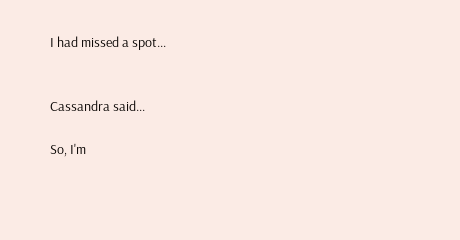I had missed a spot...


Cassandra said...

So, I'm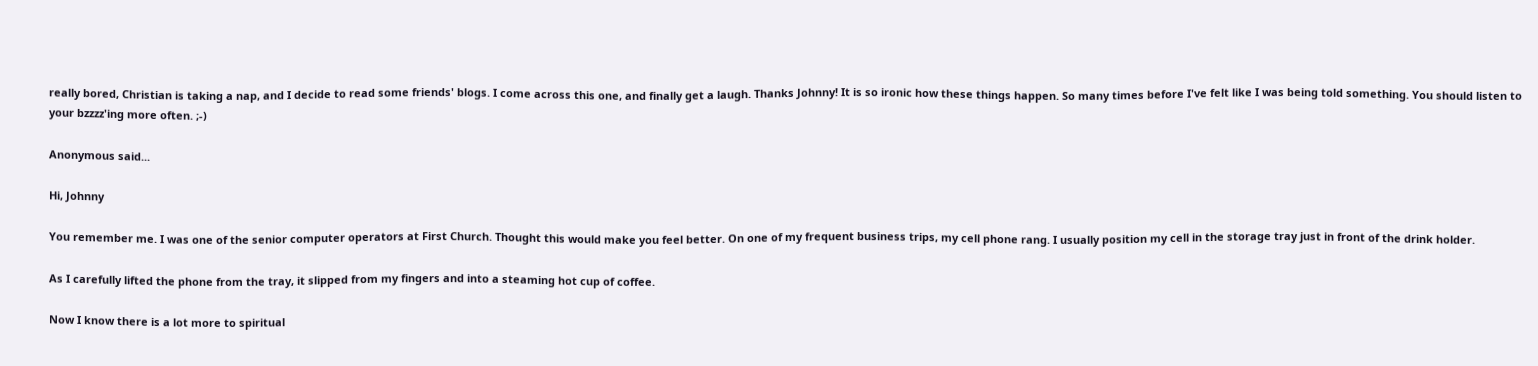really bored, Christian is taking a nap, and I decide to read some friends' blogs. I come across this one, and finally get a laugh. Thanks Johnny! It is so ironic how these things happen. So many times before I've felt like I was being told something. You should listen to your bzzzz'ing more often. ;-)

Anonymous said...

Hi, Johnny

You remember me. I was one of the senior computer operators at First Church. Thought this would make you feel better. On one of my frequent business trips, my cell phone rang. I usually position my cell in the storage tray just in front of the drink holder.

As I carefully lifted the phone from the tray, it slipped from my fingers and into a steaming hot cup of coffee.

Now I know there is a lot more to spiritual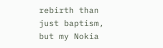rebirth than just baptism, but my Nokia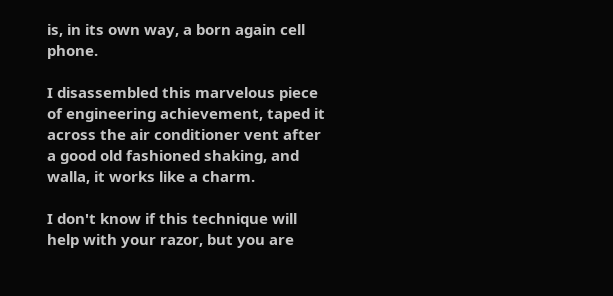is, in its own way, a born again cell phone.

I disassembled this marvelous piece of engineering achievement, taped it across the air conditioner vent after a good old fashioned shaking, and walla, it works like a charm.

I don't know if this technique will help with your razor, but you are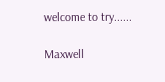welcome to try......

Maxwell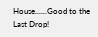House......Good to the Last Drop!